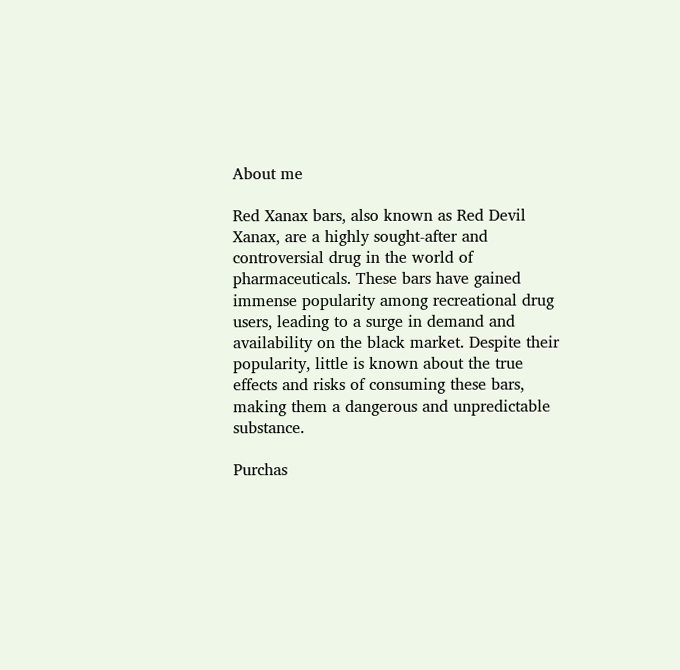About me

Red Xanax bars, also known as Red Devil Xanax, are a highly sought-after and controversial drug in the world of pharmaceuticals. These bars have gained immense popularity among recreational drug users, leading to a surge in demand and availability on the black market. Despite their popularity, little is known about the true effects and risks of consuming these bars, making them a dangerous and unpredictable substance.

Purchas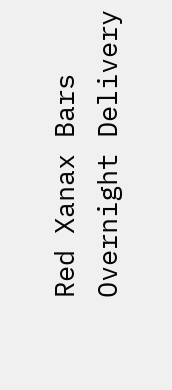Red Xanax Bars Overnight Delivery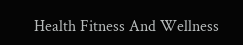Health Fitness And Wellness